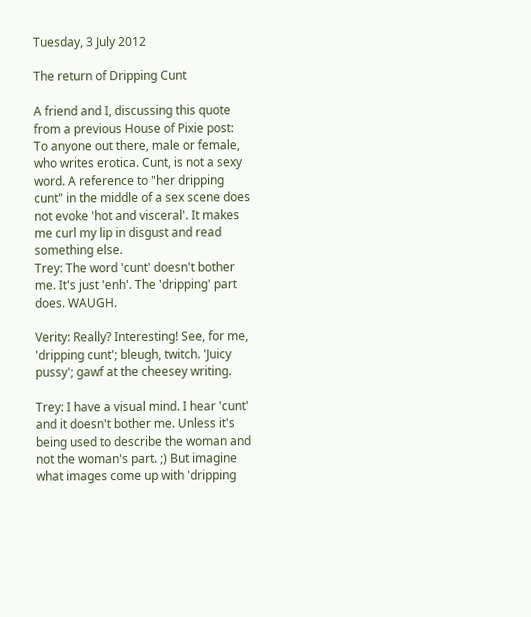Tuesday, 3 July 2012

The return of Dripping Cunt

A friend and I, discussing this quote from a previous House of Pixie post:
To anyone out there, male or female, who writes erotica. Cunt, is not a sexy word. A reference to "her dripping cunt" in the middle of a sex scene does not evoke 'hot and visceral'. It makes me curl my lip in disgust and read something else.
Trey: The word 'cunt' doesn't bother me. It's just 'enh'. The 'dripping' part does. WAUGH.

Verity: Really? Interesting! See, for me, 'dripping cunt'; bleugh, twitch. 'Juicy pussy'; gawf at the cheesey writing.

Trey: I have a visual mind. I hear 'cunt' and it doesn't bother me. Unless it's being used to describe the woman and not the woman's part. ;) But imagine what images come up with 'dripping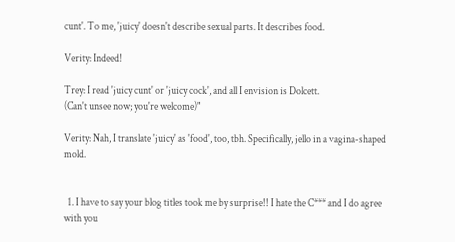cunt'. To me, 'juicy' doesn't describe sexual parts. It describes food.

Verity: Indeed!

Trey: I read 'juicy cunt' or 'juicy cock', and all I envision is Dolcett.
(Can't unsee now; you're welcome)"

Verity: Nah, I translate 'juicy' as 'food', too, tbh. Specifically, jello in a vagina-shaped mold.


  1. I have to say your blog titles took me by surprise!! I hate the C*** and I do agree with you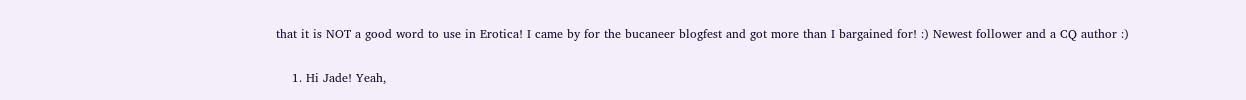that it is NOT a good word to use in Erotica! I came by for the bucaneer blogfest and got more than I bargained for! :) Newest follower and a CQ author :)

    1. Hi Jade! Yeah,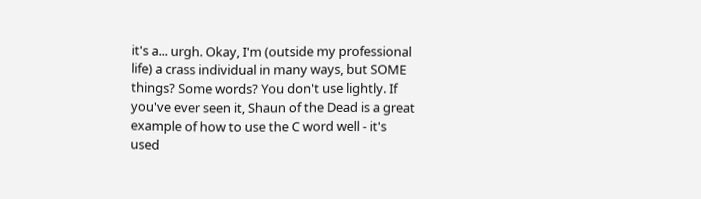it's a... urgh. Okay, I'm (outside my professional life) a crass individual in many ways, but SOME things? Some words? You don't use lightly. If you've ever seen it, Shaun of the Dead is a great example of how to use the C word well - it's used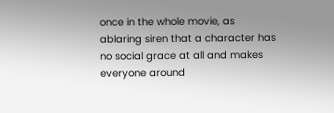once in the whole movie, as ablaring siren that a character has no social grace at all and makes everyone around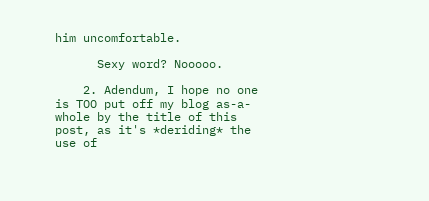him uncomfortable.

      Sexy word? Nooooo.

    2. Adendum, I hope no one is TOO put off my blog as-a-whole by the title of this post, as it's *deriding* the use of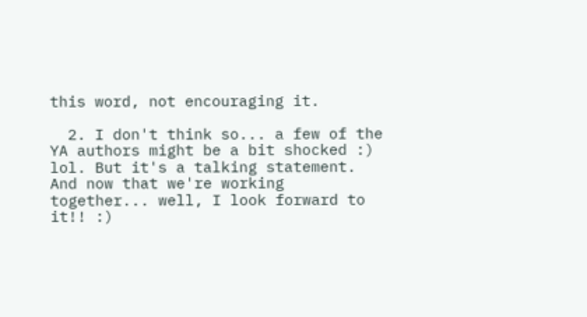this word, not encouraging it.

  2. I don't think so... a few of the YA authors might be a bit shocked :) lol. But it's a talking statement. And now that we're working together... well, I look forward to it!! :)